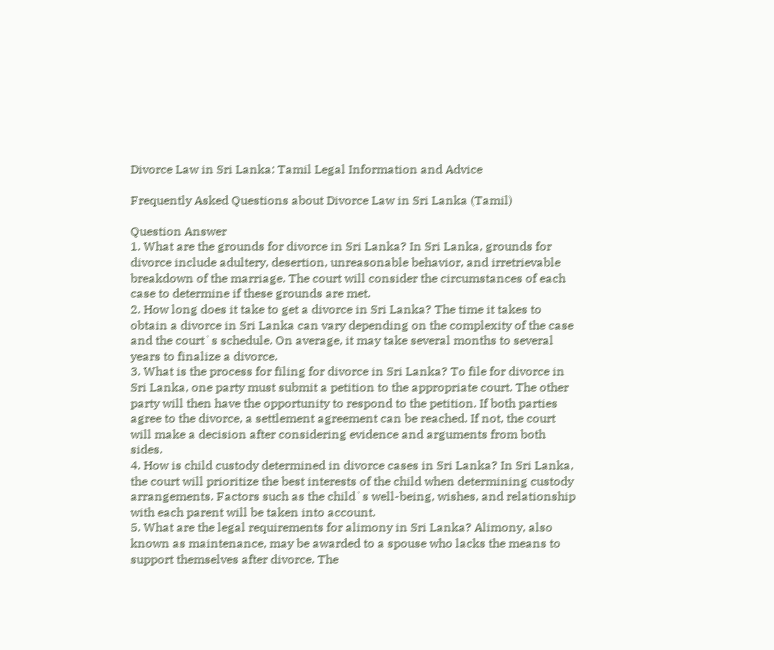Divorce Law in Sri Lanka: Tamil Legal Information and Advice

Frequently Asked Questions about Divorce Law in Sri Lanka (Tamil)

Question Answer
1. What are the grounds for divorce in Sri Lanka? In Sri Lanka, grounds for divorce include adultery, desertion, unreasonable behavior, and irretrievable breakdown of the marriage. The court will consider the circumstances of each case to determine if these grounds are met.
2. How long does it take to get a divorce in Sri Lanka? The time it takes to obtain a divorce in Sri Lanka can vary depending on the complexity of the case and the court`s schedule. On average, it may take several months to several years to finalize a divorce.
3. What is the process for filing for divorce in Sri Lanka? To file for divorce in Sri Lanka, one party must submit a petition to the appropriate court. The other party will then have the opportunity to respond to the petition. If both parties agree to the divorce, a settlement agreement can be reached. If not, the court will make a decision after considering evidence and arguments from both sides.
4. How is child custody determined in divorce cases in Sri Lanka? In Sri Lanka, the court will prioritize the best interests of the child when determining custody arrangements. Factors such as the child`s well-being, wishes, and relationship with each parent will be taken into account.
5. What are the legal requirements for alimony in Sri Lanka? Alimony, also known as maintenance, may be awarded to a spouse who lacks the means to support themselves after divorce. The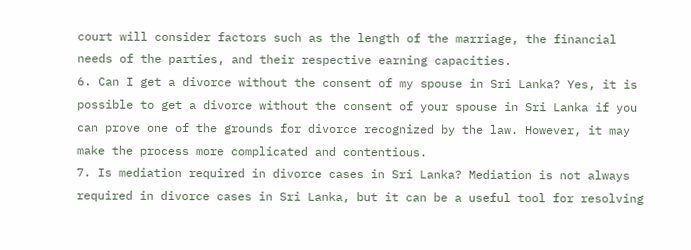court will consider factors such as the length of the marriage, the financial needs of the parties, and their respective earning capacities.
6. Can I get a divorce without the consent of my spouse in Sri Lanka? Yes, it is possible to get a divorce without the consent of your spouse in Sri Lanka if you can prove one of the grounds for divorce recognized by the law. However, it may make the process more complicated and contentious.
7. Is mediation required in divorce cases in Sri Lanka? Mediation is not always required in divorce cases in Sri Lanka, but it can be a useful tool for resolving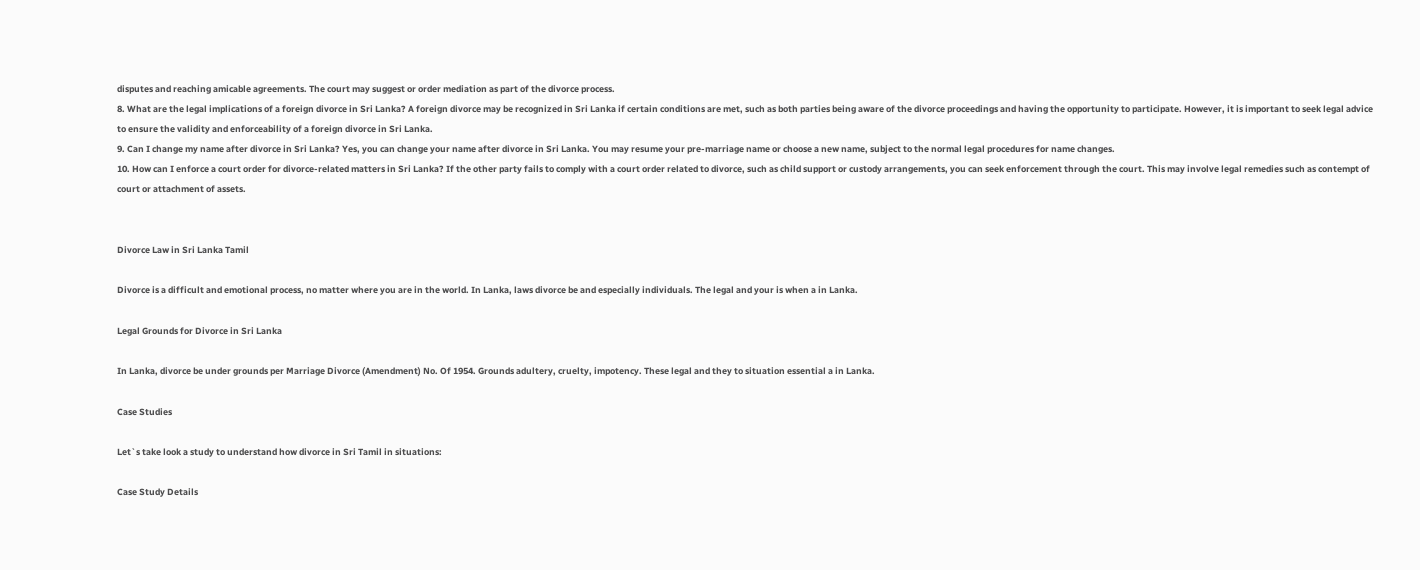disputes and reaching amicable agreements. The court may suggest or order mediation as part of the divorce process.
8. What are the legal implications of a foreign divorce in Sri Lanka? A foreign divorce may be recognized in Sri Lanka if certain conditions are met, such as both parties being aware of the divorce proceedings and having the opportunity to participate. However, it is important to seek legal advice to ensure the validity and enforceability of a foreign divorce in Sri Lanka.
9. Can I change my name after divorce in Sri Lanka? Yes, you can change your name after divorce in Sri Lanka. You may resume your pre-marriage name or choose a new name, subject to the normal legal procedures for name changes.
10. How can I enforce a court order for divorce-related matters in Sri Lanka? If the other party fails to comply with a court order related to divorce, such as child support or custody arrangements, you can seek enforcement through the court. This may involve legal remedies such as contempt of court or attachment of assets.


Divorce Law in Sri Lanka Tamil

Divorce is a difficult and emotional process, no matter where you are in the world. In Lanka, laws divorce be and especially individuals. The legal and your is when a in Lanka.

Legal Grounds for Divorce in Sri Lanka

In Lanka, divorce be under grounds per Marriage Divorce (Amendment) No. Of 1954. Grounds adultery, cruelty, impotency. These legal and they to situation essential a in Lanka.

Case Studies

Let`s take look a study to understand how divorce in Sri Tamil in situations:

Case Study Details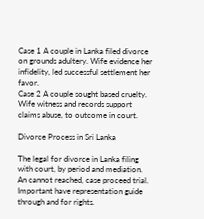Case 1 A couple in Lanka filed divorce on grounds adultery. Wife evidence her infidelity, led successful settlement her favor.
Case 2 A couple sought based cruelty. Wife witness and records support claims abuse, to outcome in court.

Divorce Process in Sri Lanka

The legal for divorce in Lanka filing with court, by period and mediation. An cannot reached, case proceed trial. Important have representation guide through and for rights.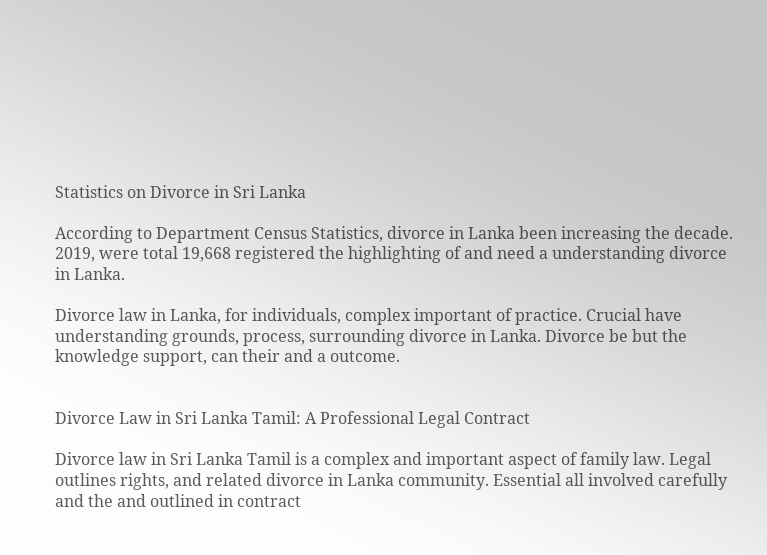Statistics on Divorce in Sri Lanka

According to Department Census Statistics, divorce in Lanka been increasing the decade. 2019, were total 19,668 registered the highlighting of and need a understanding divorce in Lanka.

Divorce law in Lanka, for individuals, complex important of practice. Crucial have understanding grounds, process, surrounding divorce in Lanka. Divorce be but the knowledge support, can their and a outcome.


Divorce Law in Sri Lanka Tamil: A Professional Legal Contract

Divorce law in Sri Lanka Tamil is a complex and important aspect of family law. Legal outlines rights, and related divorce in Lanka community. Essential all involved carefully and the and outlined in contract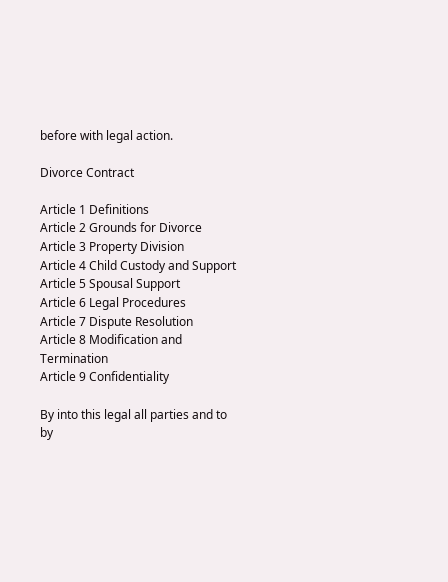before with legal action.

Divorce Contract

Article 1 Definitions
Article 2 Grounds for Divorce
Article 3 Property Division
Article 4 Child Custody and Support
Article 5 Spousal Support
Article 6 Legal Procedures
Article 7 Dispute Resolution
Article 8 Modification and Termination
Article 9 Confidentiality

By into this legal all parties and to by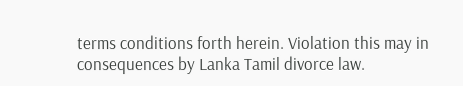terms conditions forth herein. Violation this may in consequences by Lanka Tamil divorce law.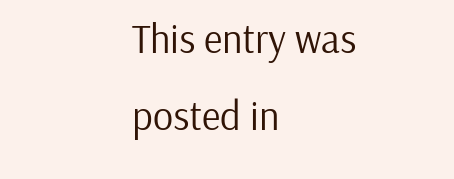This entry was posted in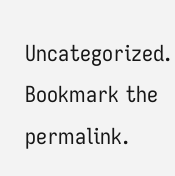Uncategorized. Bookmark the permalink.